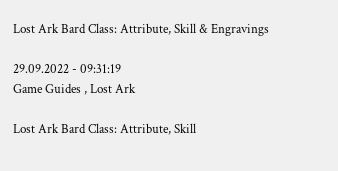Lost Ark Bard Class: Attribute, Skill & Engravings

29.09.2022 - 09:31:19
Game Guides , Lost Ark

Lost Ark Bard Class: Attribute, Skill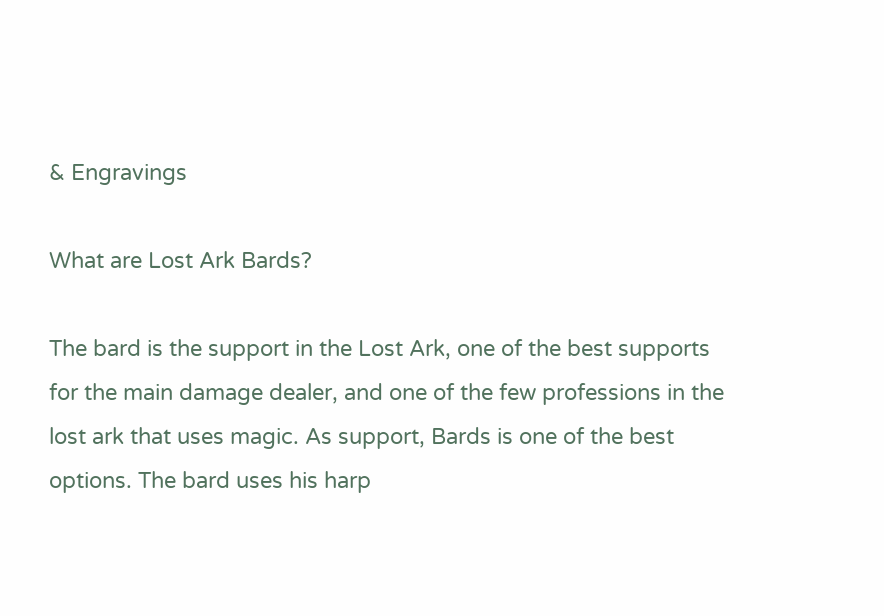& Engravings

What are Lost Ark Bards?

The bard is the support in the Lost Ark, one of the best supports for the main damage dealer, and one of the few professions in the lost ark that uses magic. As support, Bards is one of the best options. The bard uses his harp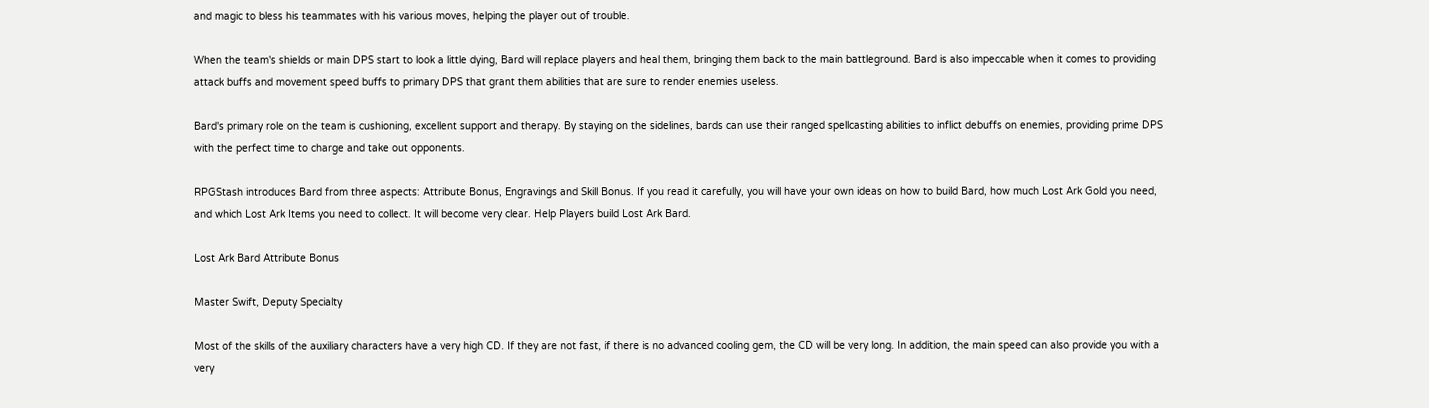and magic to bless his teammates with his various moves, helping the player out of trouble.

When the team's shields or main DPS start to look a little dying, Bard will replace players and heal them, bringing them back to the main battleground. Bard is also impeccable when it comes to providing attack buffs and movement speed buffs to primary DPS that grant them abilities that are sure to render enemies useless.

Bard's primary role on the team is cushioning, excellent support and therapy. By staying on the sidelines, bards can use their ranged spellcasting abilities to inflict debuffs on enemies, providing prime DPS with the perfect time to charge and take out opponents.

RPGStash introduces Bard from three aspects: Attribute Bonus, Engravings and Skill Bonus. If you read it carefully, you will have your own ideas on how to build Bard, how much Lost Ark Gold you need, and which Lost Ark Items you need to collect. It will become very clear. Help Players build Lost Ark Bard.

Lost Ark Bard Attribute Bonus

Master Swift, Deputy Specialty

Most of the skills of the auxiliary characters have a very high CD. If they are not fast, if there is no advanced cooling gem, the CD will be very long. In addition, the main speed can also provide you with a very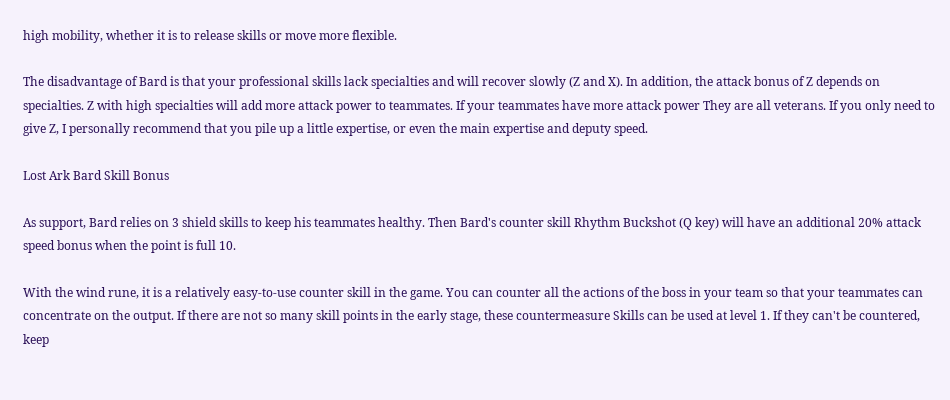high mobility, whether it is to release skills or move more flexible.

The disadvantage of Bard is that your professional skills lack specialties and will recover slowly (Z and X). In addition, the attack bonus of Z depends on specialties. Z with high specialties will add more attack power to teammates. If your teammates have more attack power They are all veterans. If you only need to give Z, I personally recommend that you pile up a little expertise, or even the main expertise and deputy speed.

Lost Ark Bard Skill Bonus

As support, Bard relies on 3 shield skills to keep his teammates healthy. Then Bard's counter skill Rhythm Buckshot (Q key) will have an additional 20% attack speed bonus when the point is full 10.

With the wind rune, it is a relatively easy-to-use counter skill in the game. You can counter all the actions of the boss in your team so that your teammates can concentrate on the output. If there are not so many skill points in the early stage, these countermeasure Skills can be used at level 1. If they can't be countered, keep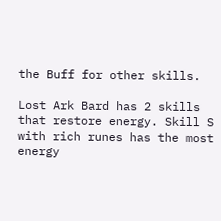the Buff for other skills.

Lost Ark Bard has 2 skills that restore energy. Skill S with rich runes has the most energy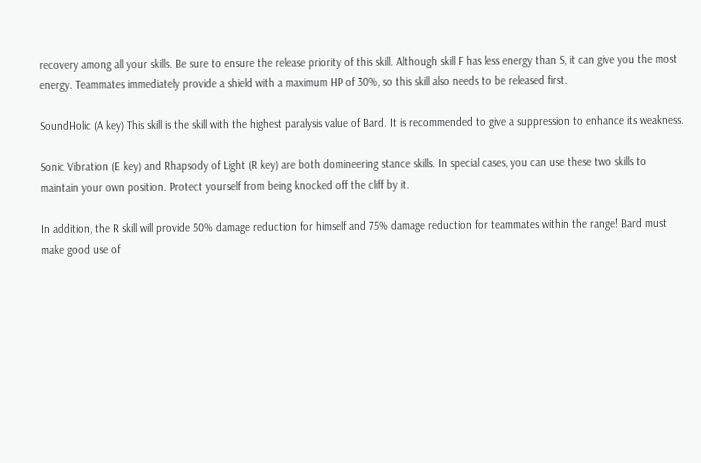recovery among all your skills. Be sure to ensure the release priority of this skill. Although skill F has less energy than S, it can give you the most energy. Teammates immediately provide a shield with a maximum HP of 30%, so this skill also needs to be released first.

SoundHolic (A key) This skill is the skill with the highest paralysis value of Bard. It is recommended to give a suppression to enhance its weakness.

Sonic Vibration (E key) and Rhapsody of Light (R key) are both domineering stance skills. In special cases, you can use these two skills to maintain your own position. Protect yourself from being knocked off the cliff by it.

In addition, the R skill will provide 50% damage reduction for himself and 75% damage reduction for teammates within the range! Bard must make good use of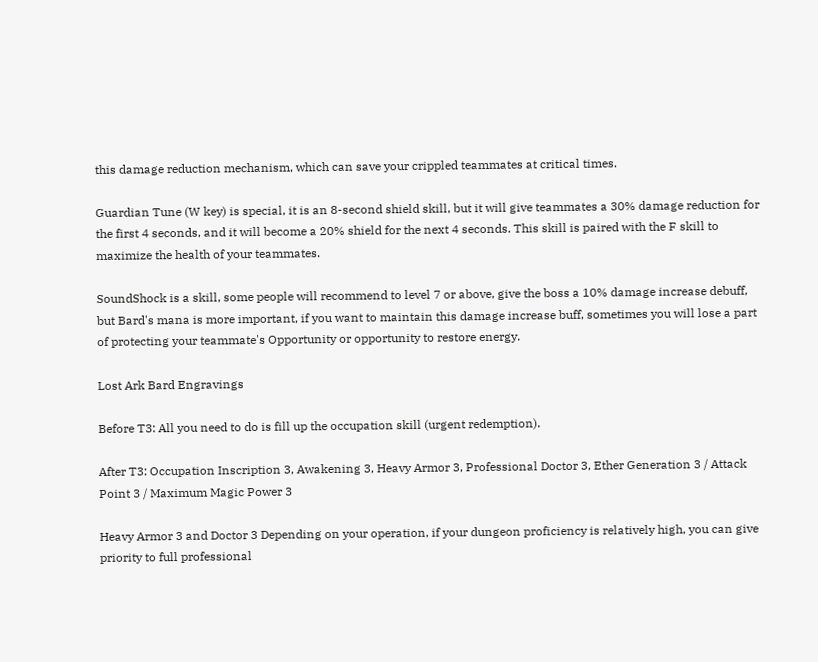this damage reduction mechanism, which can save your crippled teammates at critical times.

Guardian Tune (W key) is special, it is an 8-second shield skill, but it will give teammates a 30% damage reduction for the first 4 seconds, and it will become a 20% shield for the next 4 seconds. This skill is paired with the F skill to maximize the health of your teammates.

SoundShock is a skill, some people will recommend to level 7 or above, give the boss a 10% damage increase debuff, but Bard's mana is more important, if you want to maintain this damage increase buff, sometimes you will lose a part of protecting your teammate's Opportunity or opportunity to restore energy.

Lost Ark Bard Engravings

Before T3: All you need to do is fill up the occupation skill (urgent redemption).

After T3: Occupation Inscription 3, Awakening 3, Heavy Armor 3, Professional Doctor 3, Ether Generation 3 / Attack Point 3 / Maximum Magic Power 3

Heavy Armor 3 and Doctor 3 Depending on your operation, if your dungeon proficiency is relatively high, you can give priority to full professional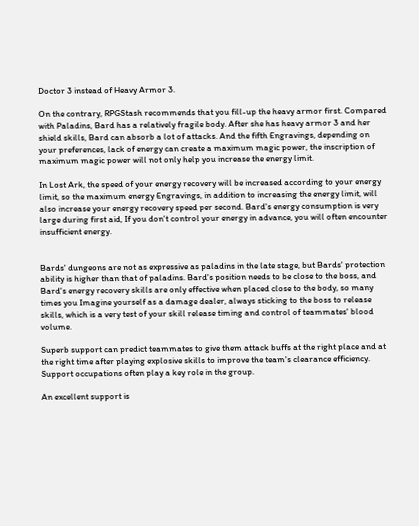Doctor 3 instead of Heavy Armor 3.

On the contrary, RPGStash recommends that you fill-up the heavy armor first. Compared with Paladins, Bard has a relatively fragile body. After she has heavy armor 3 and her shield skills, Bard can absorb a lot of attacks. And the fifth Engravings, depending on your preferences, lack of energy can create a maximum magic power, the inscription of maximum magic power will not only help you increase the energy limit.

In Lost Ark, the speed of your energy recovery will be increased according to your energy limit, so the maximum energy Engravings, in addition to increasing the energy limit, will also increase your energy recovery speed per second. Bard's energy consumption is very large during first aid, If you don't control your energy in advance, you will often encounter insufficient energy.


Bards' dungeons are not as expressive as paladins in the late stage, but Bards' protection ability is higher than that of paladins. Bard's position needs to be close to the boss, and Bard's energy recovery skills are only effective when placed close to the body, so many times you Imagine yourself as a damage dealer, always sticking to the boss to release skills, which is a very test of your skill release timing and control of teammates' blood volume.

Superb support can predict teammates to give them attack buffs at the right place and at the right time after playing explosive skills to improve the team's clearance efficiency. Support occupations often play a key role in the group.

An excellent support is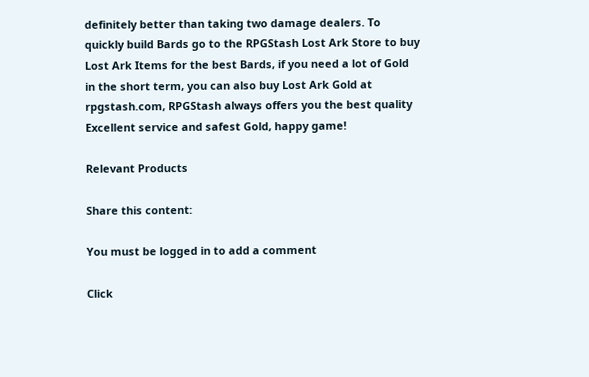definitely better than taking two damage dealers. To quickly build Bards go to the RPGStash Lost Ark Store to buy Lost Ark Items for the best Bards, if you need a lot of Gold in the short term, you can also buy Lost Ark Gold at rpgstash.com, RPGStash always offers you the best quality Excellent service and safest Gold, happy game!

Relevant Products

Share this content:

You must be logged in to add a comment

Click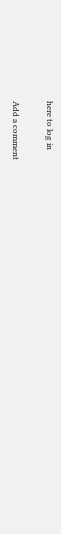here to log in

Add a comment